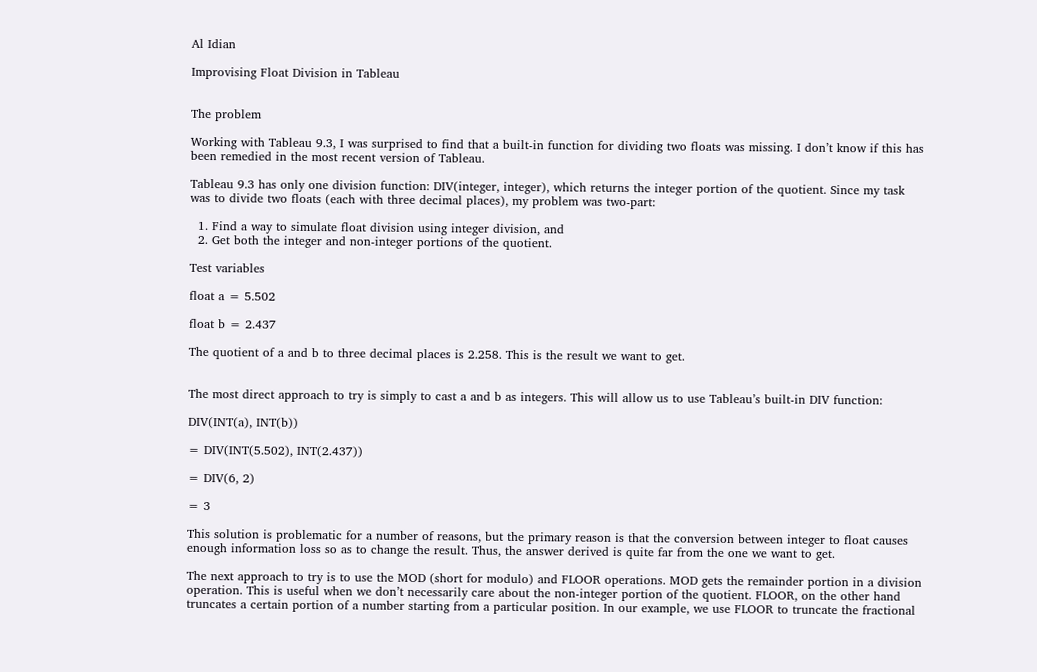Al Idian

Improvising Float Division in Tableau


The problem

Working with Tableau 9.3, I was surprised to find that a built-in function for dividing two floats was missing. I don’t know if this has been remedied in the most recent version of Tableau.

Tableau 9.3 has only one division function: DIV(integer, integer), which returns the integer portion of the quotient. Since my task was to divide two floats (each with three decimal places), my problem was two-part:

  1. Find a way to simulate float division using integer division, and
  2. Get both the integer and non-integer portions of the quotient.

Test variables

float a = 5.502

float b = 2.437

The quotient of a and b to three decimal places is 2.258. This is the result we want to get.


The most direct approach to try is simply to cast a and b as integers. This will allow us to use Tableau’s built-in DIV function:

DIV(INT(a), INT(b))

= DIV(INT(5.502), INT(2.437))

= DIV(6, 2)

= 3

This solution is problematic for a number of reasons, but the primary reason is that the conversion between integer to float causes enough information loss so as to change the result. Thus, the answer derived is quite far from the one we want to get.

The next approach to try is to use the MOD (short for modulo) and FLOOR operations. MOD gets the remainder portion in a division operation. This is useful when we don’t necessarily care about the non-integer portion of the quotient. FLOOR, on the other hand truncates a certain portion of a number starting from a particular position. In our example, we use FLOOR to truncate the fractional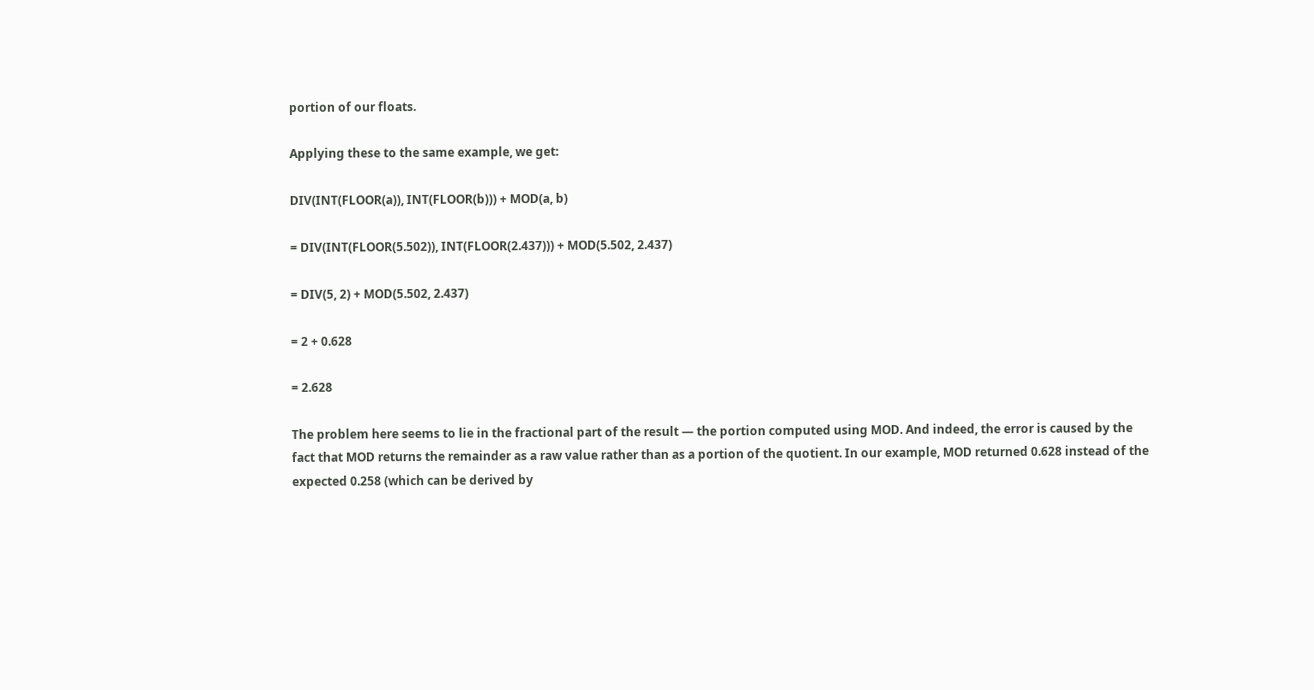portion of our floats.

Applying these to the same example, we get:

DIV(INT(FLOOR(a)), INT(FLOOR(b))) + MOD(a, b)

= DIV(INT(FLOOR(5.502)), INT(FLOOR(2.437))) + MOD(5.502, 2.437)

= DIV(5, 2) + MOD(5.502, 2.437)

= 2 + 0.628

= 2.628

The problem here seems to lie in the fractional part of the result — the portion computed using MOD. And indeed, the error is caused by the fact that MOD returns the remainder as a raw value rather than as a portion of the quotient. In our example, MOD returned 0.628 instead of the expected 0.258 (which can be derived by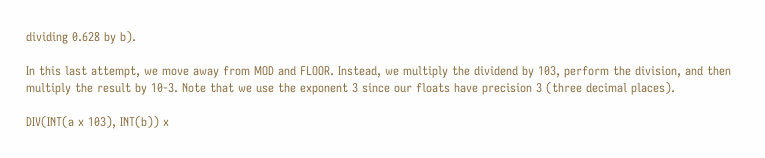dividing 0.628 by b).

In this last attempt, we move away from MOD and FLOOR. Instead, we multiply the dividend by 103, perform the division, and then multiply the result by 10-3. Note that we use the exponent 3 since our floats have precision 3 (three decimal places).

DIV(INT(a x 103), INT(b)) x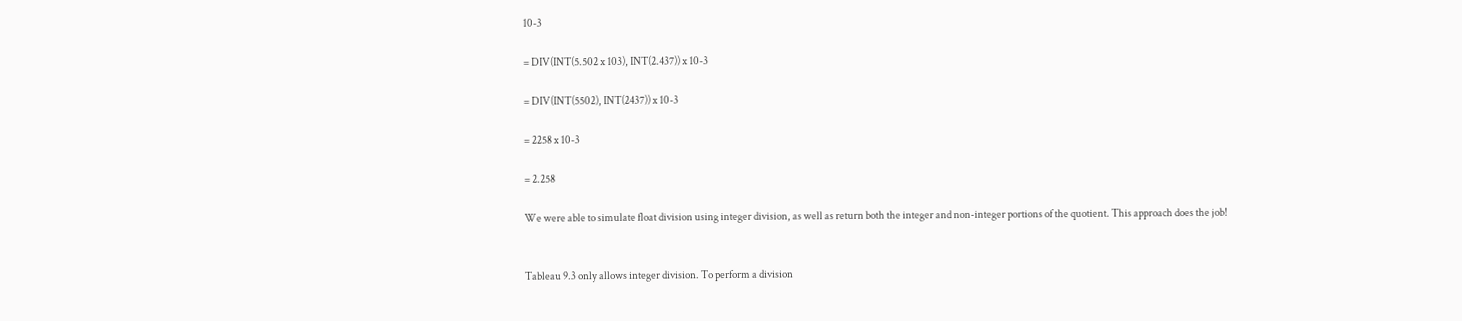10-3

= DIV(INT(5.502 x 103), INT(2.437)) x 10-3

= DIV(INT(5502), INT(2437)) x 10-3

= 2258 x 10-3

= 2.258

We were able to simulate float division using integer division, as well as return both the integer and non-integer portions of the quotient. This approach does the job!


Tableau 9.3 only allows integer division. To perform a division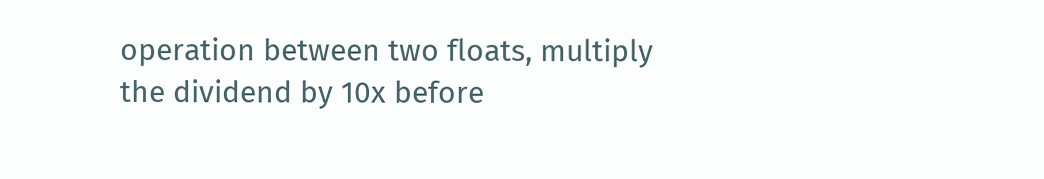operation between two floats, multiply the dividend by 10x before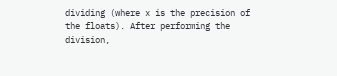dividing (where x is the precision of the floats). After performing the division,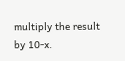multiply the result by 10-x.